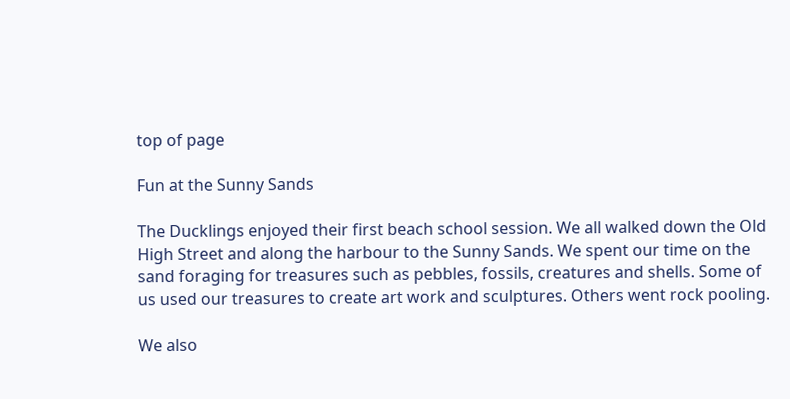top of page

Fun at the Sunny Sands

The Ducklings enjoyed their first beach school session. We all walked down the Old High Street and along the harbour to the Sunny Sands. We spent our time on the sand foraging for treasures such as pebbles, fossils, creatures and shells. Some of us used our treasures to create art work and sculptures. Others went rock pooling.

We also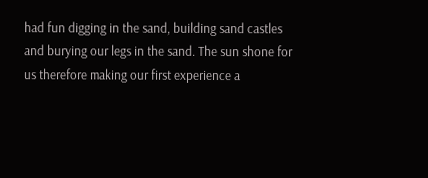had fun digging in the sand, building sand castles and burying our legs in the sand. The sun shone for us therefore making our first experience a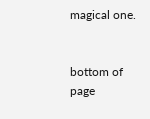magical one.


bottom of page